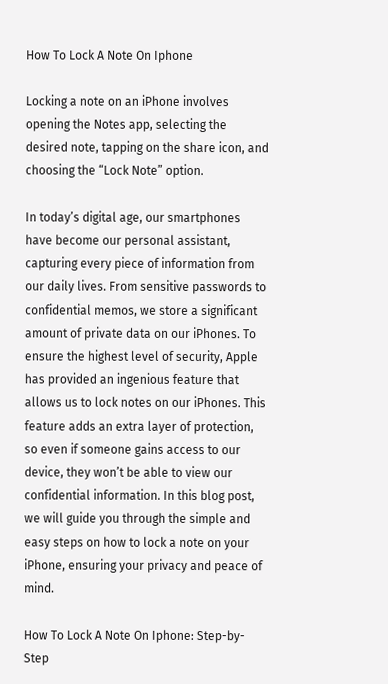How To Lock A Note On Iphone

Locking a note on an iPhone involves opening the Notes app, selecting the desired note, tapping on the share icon, and choosing the “Lock Note” option.

In today’s digital age, our smartphones have become our personal assistant, capturing every piece of information from our daily lives. From sensitive passwords to confidential memos, we store a significant amount of private data on our iPhones. To ensure the highest level of security, Apple has provided an ingenious feature that allows us to lock notes on our iPhones. This feature adds an extra layer of protection, so even if someone gains access to our device, they won’t be able to view our confidential information. In this blog post, we will guide you through the simple and easy steps on how to lock a note on your iPhone, ensuring your privacy and peace of mind.

How To Lock A Note On Iphone: Step-by-Step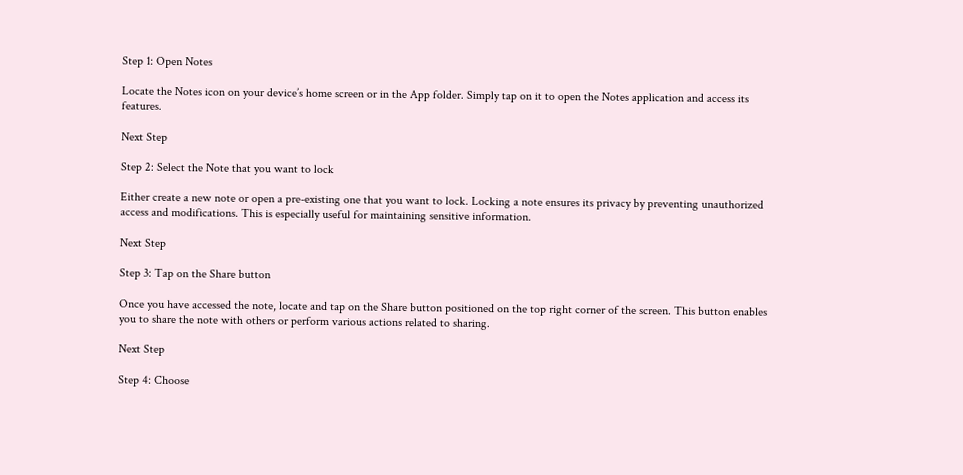Step 1: Open Notes

Locate the Notes icon on your device’s home screen or in the App folder. Simply tap on it to open the Notes application and access its features.

Next Step

Step 2: Select the Note that you want to lock

Either create a new note or open a pre-existing one that you want to lock. Locking a note ensures its privacy by preventing unauthorized access and modifications. This is especially useful for maintaining sensitive information.

Next Step

Step 3: Tap on the Share button

Once you have accessed the note, locate and tap on the Share button positioned on the top right corner of the screen. This button enables you to share the note with others or perform various actions related to sharing.

Next Step

Step 4: Choose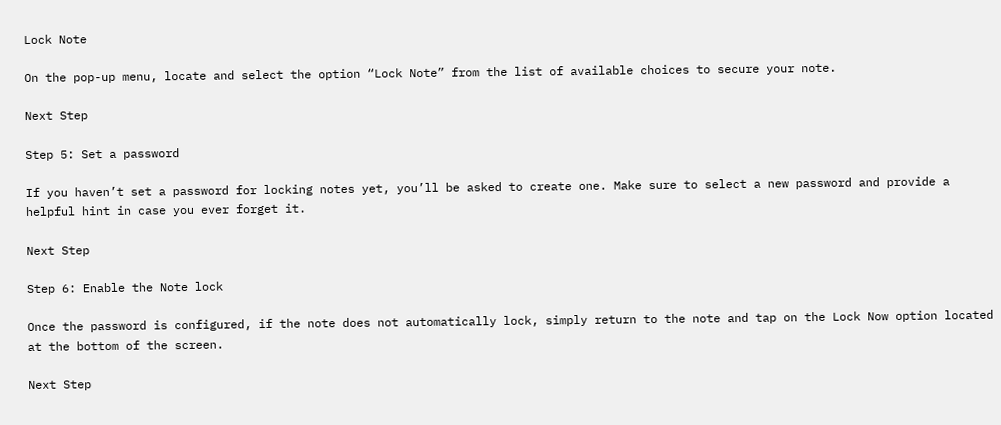Lock Note

On the pop-up menu, locate and select the option “Lock Note” from the list of available choices to secure your note.

Next Step

Step 5: Set a password

If you haven’t set a password for locking notes yet, you’ll be asked to create one. Make sure to select a new password and provide a helpful hint in case you ever forget it.

Next Step

Step 6: Enable the Note lock

Once the password is configured, if the note does not automatically lock, simply return to the note and tap on the Lock Now option located at the bottom of the screen.

Next Step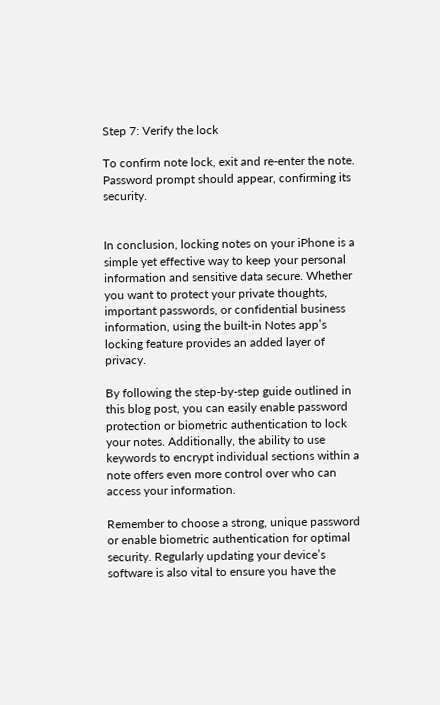Step 7: Verify the lock

To confirm note lock, exit and re-enter the note. Password prompt should appear, confirming its security.


In conclusion, locking notes on your iPhone is a simple yet effective way to keep your personal information and sensitive data secure. Whether you want to protect your private thoughts, important passwords, or confidential business information, using the built-in Notes app’s locking feature provides an added layer of privacy.

By following the step-by-step guide outlined in this blog post, you can easily enable password protection or biometric authentication to lock your notes. Additionally, the ability to use keywords to encrypt individual sections within a note offers even more control over who can access your information.

Remember to choose a strong, unique password or enable biometric authentication for optimal security. Regularly updating your device’s software is also vital to ensure you have the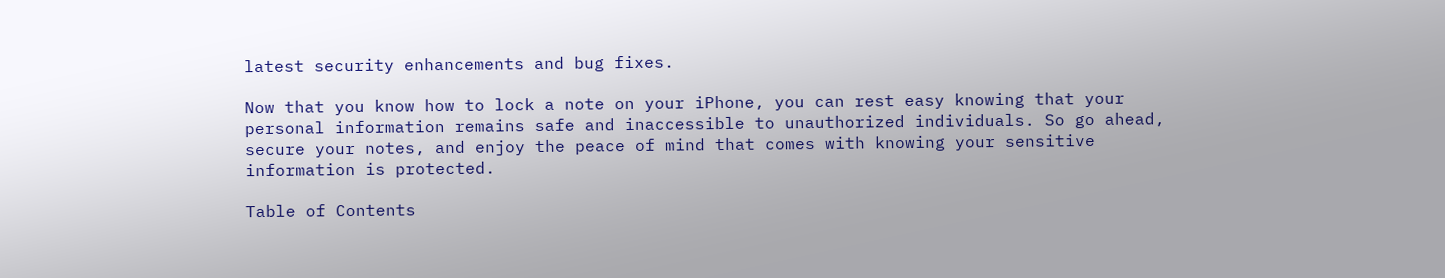latest security enhancements and bug fixes.

Now that you know how to lock a note on your iPhone, you can rest easy knowing that your personal information remains safe and inaccessible to unauthorized individuals. So go ahead, secure your notes, and enjoy the peace of mind that comes with knowing your sensitive information is protected.

Table of Contents